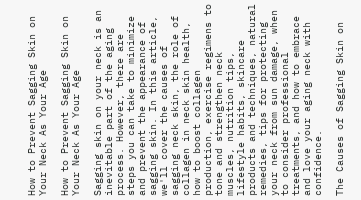How to Prevent Sagging Skin on Your Neck As Your Age

How to Prevent Sagging Skin on Your Neck As Your Age

Sagging skin on your neck is an inevitable part of the aging process. However, there are steps you can take to minimize and prevent the appearance of sagging skin. In this article, we'll cover the causes of sagging neck skin, the role of collagen in neck skin health, how to boost collagen production, exercise regimens to tone and strengthen neck muscles, nutrition tips, lifestyle habits, skincare products and techniques, natural remedies, tips for protecting your neck from sun damage, when to consider professional treatments, and how to embrace and love your aging neck with confidence.

The Causes of Sagging Skin on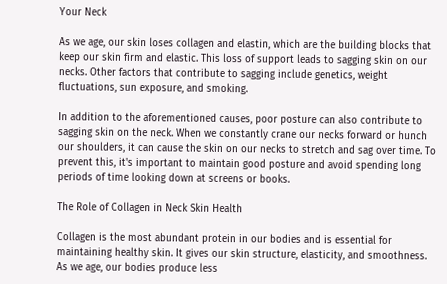Your Neck

As we age, our skin loses collagen and elastin, which are the building blocks that keep our skin firm and elastic. This loss of support leads to sagging skin on our necks. Other factors that contribute to sagging include genetics, weight fluctuations, sun exposure, and smoking.

In addition to the aforementioned causes, poor posture can also contribute to sagging skin on the neck. When we constantly crane our necks forward or hunch our shoulders, it can cause the skin on our necks to stretch and sag over time. To prevent this, it's important to maintain good posture and avoid spending long periods of time looking down at screens or books.

The Role of Collagen in Neck Skin Health

Collagen is the most abundant protein in our bodies and is essential for maintaining healthy skin. It gives our skin structure, elasticity, and smoothness. As we age, our bodies produce less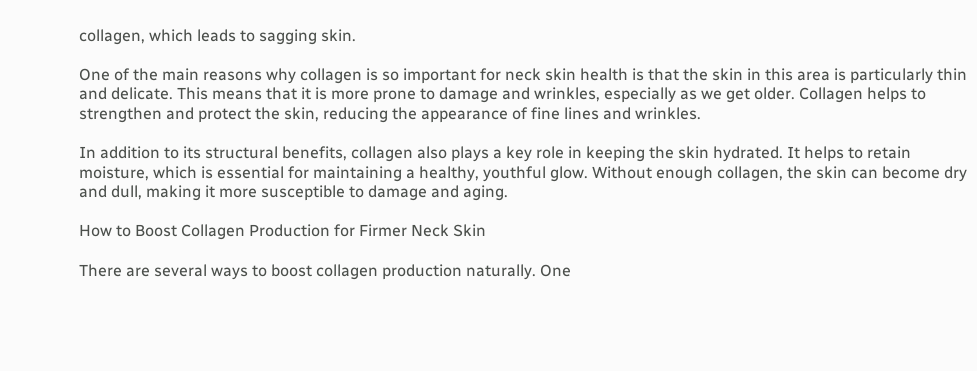collagen, which leads to sagging skin.

One of the main reasons why collagen is so important for neck skin health is that the skin in this area is particularly thin and delicate. This means that it is more prone to damage and wrinkles, especially as we get older. Collagen helps to strengthen and protect the skin, reducing the appearance of fine lines and wrinkles.

In addition to its structural benefits, collagen also plays a key role in keeping the skin hydrated. It helps to retain moisture, which is essential for maintaining a healthy, youthful glow. Without enough collagen, the skin can become dry and dull, making it more susceptible to damage and aging.

How to Boost Collagen Production for Firmer Neck Skin

There are several ways to boost collagen production naturally. One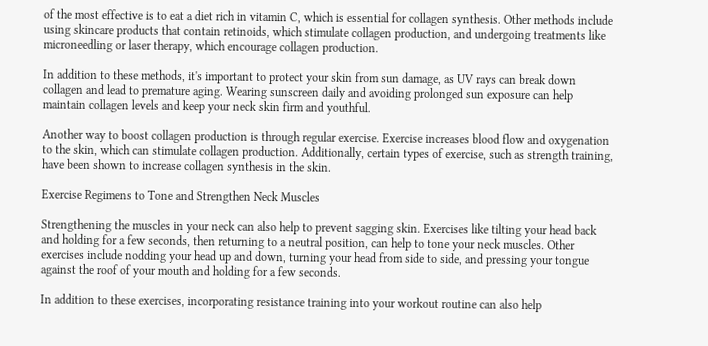of the most effective is to eat a diet rich in vitamin C, which is essential for collagen synthesis. Other methods include using skincare products that contain retinoids, which stimulate collagen production, and undergoing treatments like microneedling or laser therapy, which encourage collagen production.

In addition to these methods, it's important to protect your skin from sun damage, as UV rays can break down collagen and lead to premature aging. Wearing sunscreen daily and avoiding prolonged sun exposure can help maintain collagen levels and keep your neck skin firm and youthful.

Another way to boost collagen production is through regular exercise. Exercise increases blood flow and oxygenation to the skin, which can stimulate collagen production. Additionally, certain types of exercise, such as strength training, have been shown to increase collagen synthesis in the skin.

Exercise Regimens to Tone and Strengthen Neck Muscles

Strengthening the muscles in your neck can also help to prevent sagging skin. Exercises like tilting your head back and holding for a few seconds, then returning to a neutral position, can help to tone your neck muscles. Other exercises include nodding your head up and down, turning your head from side to side, and pressing your tongue against the roof of your mouth and holding for a few seconds.

In addition to these exercises, incorporating resistance training into your workout routine can also help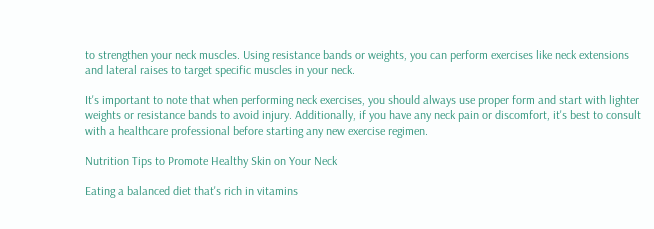to strengthen your neck muscles. Using resistance bands or weights, you can perform exercises like neck extensions and lateral raises to target specific muscles in your neck.

It's important to note that when performing neck exercises, you should always use proper form and start with lighter weights or resistance bands to avoid injury. Additionally, if you have any neck pain or discomfort, it's best to consult with a healthcare professional before starting any new exercise regimen.

Nutrition Tips to Promote Healthy Skin on Your Neck

Eating a balanced diet that's rich in vitamins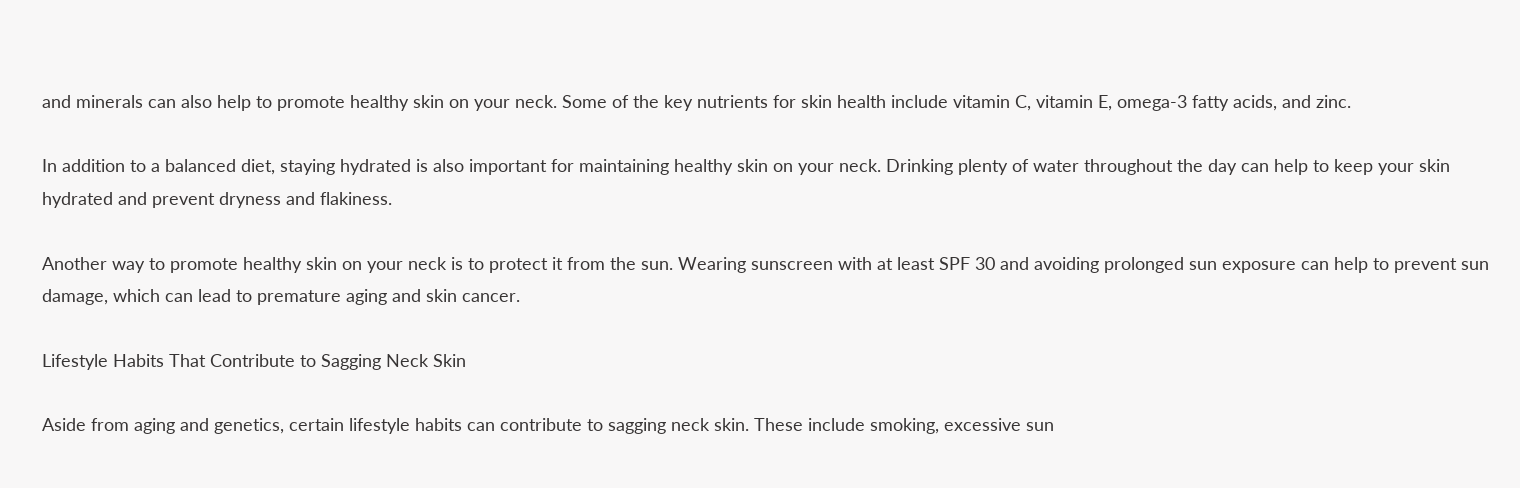and minerals can also help to promote healthy skin on your neck. Some of the key nutrients for skin health include vitamin C, vitamin E, omega-3 fatty acids, and zinc.

In addition to a balanced diet, staying hydrated is also important for maintaining healthy skin on your neck. Drinking plenty of water throughout the day can help to keep your skin hydrated and prevent dryness and flakiness.

Another way to promote healthy skin on your neck is to protect it from the sun. Wearing sunscreen with at least SPF 30 and avoiding prolonged sun exposure can help to prevent sun damage, which can lead to premature aging and skin cancer.

Lifestyle Habits That Contribute to Sagging Neck Skin

Aside from aging and genetics, certain lifestyle habits can contribute to sagging neck skin. These include smoking, excessive sun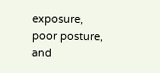exposure, poor posture, and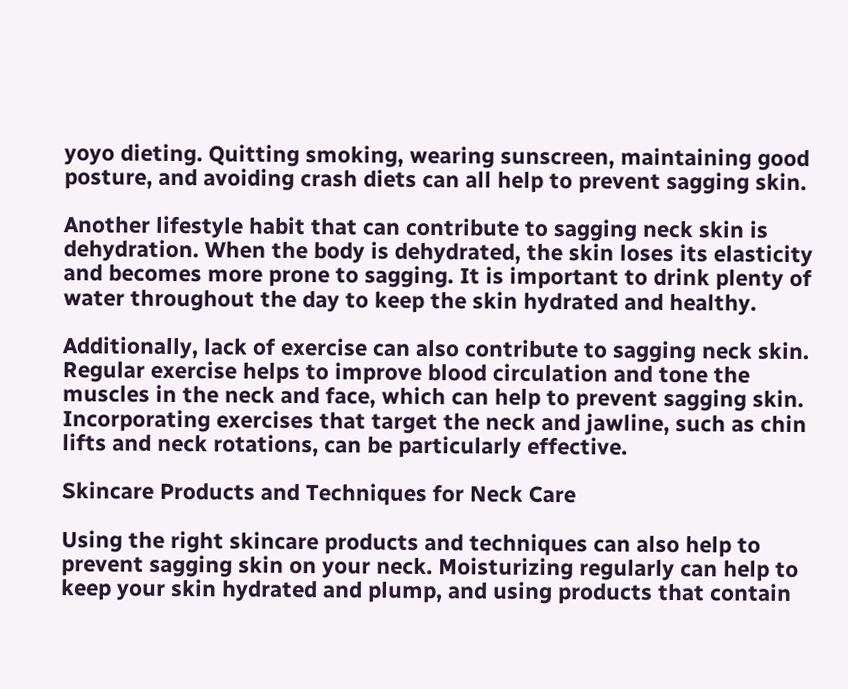yoyo dieting. Quitting smoking, wearing sunscreen, maintaining good posture, and avoiding crash diets can all help to prevent sagging skin.

Another lifestyle habit that can contribute to sagging neck skin is dehydration. When the body is dehydrated, the skin loses its elasticity and becomes more prone to sagging. It is important to drink plenty of water throughout the day to keep the skin hydrated and healthy.

Additionally, lack of exercise can also contribute to sagging neck skin. Regular exercise helps to improve blood circulation and tone the muscles in the neck and face, which can help to prevent sagging skin. Incorporating exercises that target the neck and jawline, such as chin lifts and neck rotations, can be particularly effective.

Skincare Products and Techniques for Neck Care

Using the right skincare products and techniques can also help to prevent sagging skin on your neck. Moisturizing regularly can help to keep your skin hydrated and plump, and using products that contain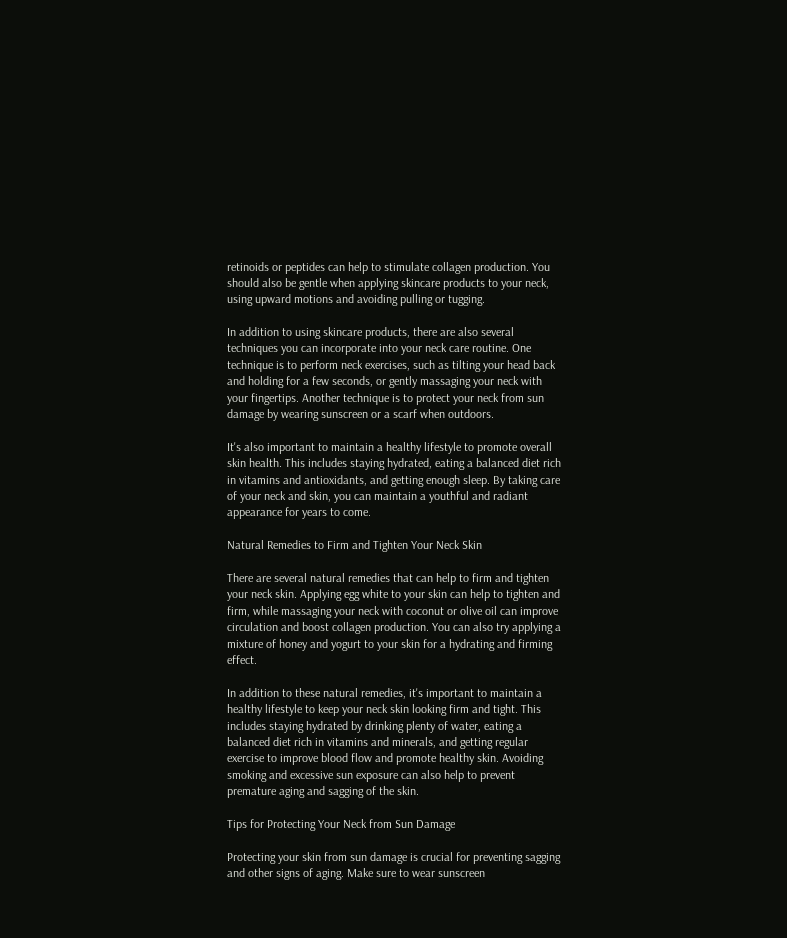retinoids or peptides can help to stimulate collagen production. You should also be gentle when applying skincare products to your neck, using upward motions and avoiding pulling or tugging.

In addition to using skincare products, there are also several techniques you can incorporate into your neck care routine. One technique is to perform neck exercises, such as tilting your head back and holding for a few seconds, or gently massaging your neck with your fingertips. Another technique is to protect your neck from sun damage by wearing sunscreen or a scarf when outdoors.

It's also important to maintain a healthy lifestyle to promote overall skin health. This includes staying hydrated, eating a balanced diet rich in vitamins and antioxidants, and getting enough sleep. By taking care of your neck and skin, you can maintain a youthful and radiant appearance for years to come.

Natural Remedies to Firm and Tighten Your Neck Skin

There are several natural remedies that can help to firm and tighten your neck skin. Applying egg white to your skin can help to tighten and firm, while massaging your neck with coconut or olive oil can improve circulation and boost collagen production. You can also try applying a mixture of honey and yogurt to your skin for a hydrating and firming effect.

In addition to these natural remedies, it's important to maintain a healthy lifestyle to keep your neck skin looking firm and tight. This includes staying hydrated by drinking plenty of water, eating a balanced diet rich in vitamins and minerals, and getting regular exercise to improve blood flow and promote healthy skin. Avoiding smoking and excessive sun exposure can also help to prevent premature aging and sagging of the skin.

Tips for Protecting Your Neck from Sun Damage

Protecting your skin from sun damage is crucial for preventing sagging and other signs of aging. Make sure to wear sunscreen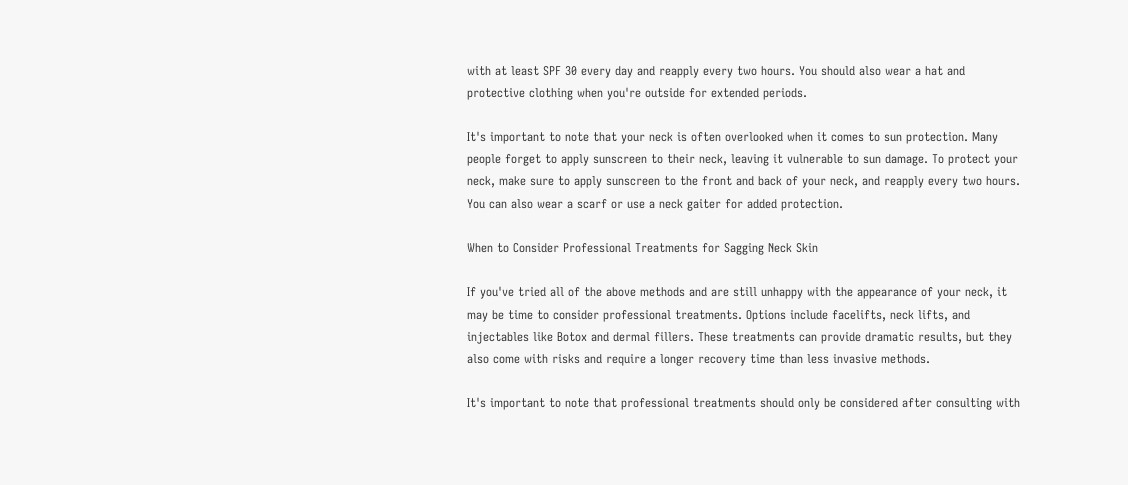with at least SPF 30 every day and reapply every two hours. You should also wear a hat and protective clothing when you're outside for extended periods.

It's important to note that your neck is often overlooked when it comes to sun protection. Many people forget to apply sunscreen to their neck, leaving it vulnerable to sun damage. To protect your neck, make sure to apply sunscreen to the front and back of your neck, and reapply every two hours. You can also wear a scarf or use a neck gaiter for added protection.

When to Consider Professional Treatments for Sagging Neck Skin

If you've tried all of the above methods and are still unhappy with the appearance of your neck, it may be time to consider professional treatments. Options include facelifts, neck lifts, and injectables like Botox and dermal fillers. These treatments can provide dramatic results, but they also come with risks and require a longer recovery time than less invasive methods.

It's important to note that professional treatments should only be considered after consulting with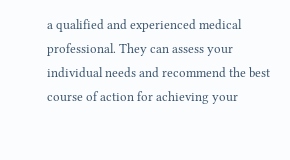a qualified and experienced medical professional. They can assess your individual needs and recommend the best course of action for achieving your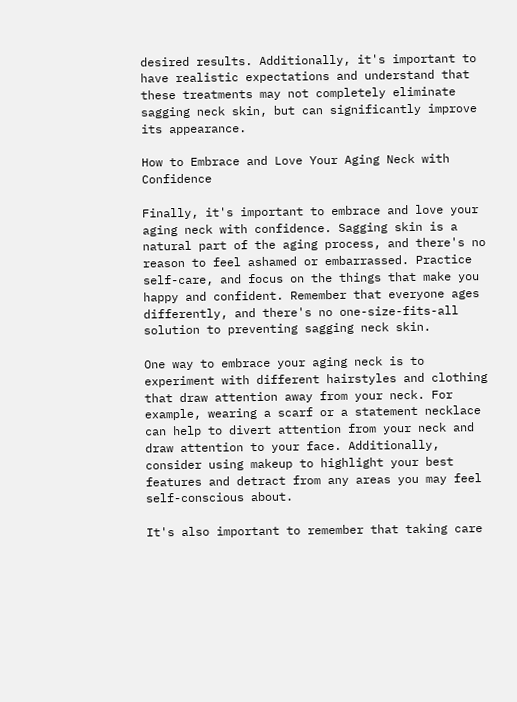desired results. Additionally, it's important to have realistic expectations and understand that these treatments may not completely eliminate sagging neck skin, but can significantly improve its appearance.

How to Embrace and Love Your Aging Neck with Confidence

Finally, it's important to embrace and love your aging neck with confidence. Sagging skin is a natural part of the aging process, and there's no reason to feel ashamed or embarrassed. Practice self-care, and focus on the things that make you happy and confident. Remember that everyone ages differently, and there's no one-size-fits-all solution to preventing sagging neck skin.

One way to embrace your aging neck is to experiment with different hairstyles and clothing that draw attention away from your neck. For example, wearing a scarf or a statement necklace can help to divert attention from your neck and draw attention to your face. Additionally, consider using makeup to highlight your best features and detract from any areas you may feel self-conscious about.

It's also important to remember that taking care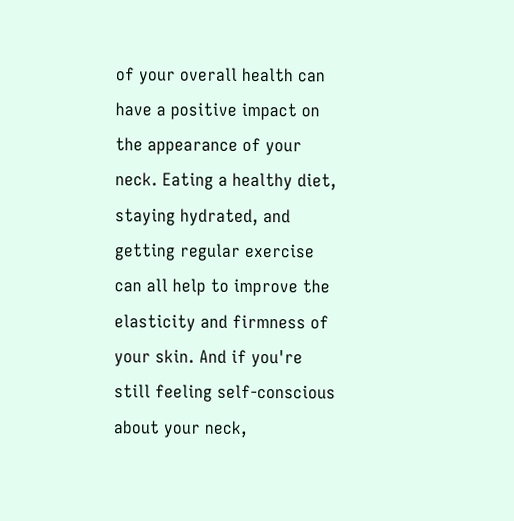of your overall health can have a positive impact on the appearance of your neck. Eating a healthy diet, staying hydrated, and getting regular exercise can all help to improve the elasticity and firmness of your skin. And if you're still feeling self-conscious about your neck,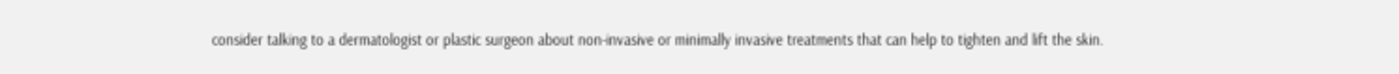consider talking to a dermatologist or plastic surgeon about non-invasive or minimally invasive treatments that can help to tighten and lift the skin.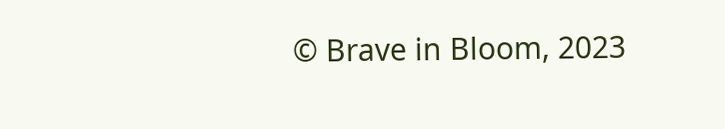© Brave in Bloom, 2023